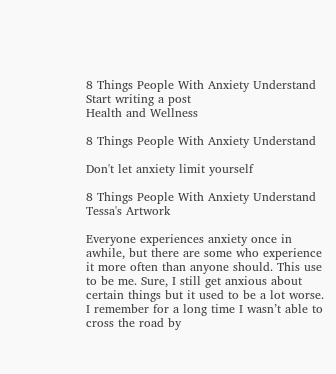8 Things People With Anxiety Understand
Start writing a post
Health and Wellness

8 Things People With Anxiety Understand

Don't let anxiety limit yourself

8 Things People With Anxiety Understand
Tessa's Artwork

Everyone experiences anxiety once in awhile, but there are some who experience it more often than anyone should. This use to be me. Sure, I still get anxious about certain things but it used to be a lot worse. I remember for a long time I wasn’t able to cross the road by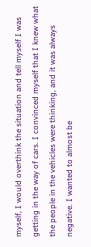myself, I would overthink the situation and tell myself I was getting in the way of cars. I convinced myself that I knew what the people in the vehicles were thinking, and it was always negative. I wanted to almost be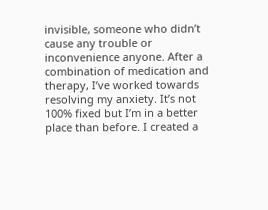invisible, someone who didn’t cause any trouble or inconvenience anyone. After a combination of medication and therapy, I’ve worked towards resolving my anxiety. It’s not 100% fixed but I’m in a better place than before. I created a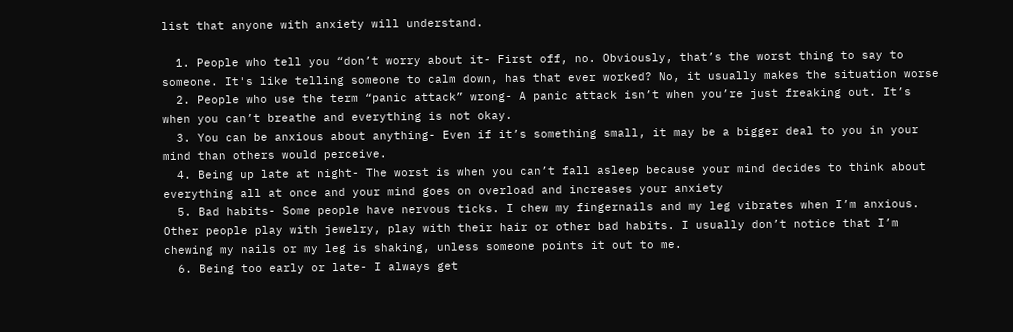list that anyone with anxiety will understand.

  1. People who tell you “don’t worry about it- First off, no. Obviously, that’s the worst thing to say to someone. It's like telling someone to calm down, has that ever worked? No, it usually makes the situation worse
  2. People who use the term “panic attack” wrong- A panic attack isn’t when you’re just freaking out. It’s when you can’t breathe and everything is not okay.
  3. You can be anxious about anything- Even if it’s something small, it may be a bigger deal to you in your mind than others would perceive.
  4. Being up late at night- The worst is when you can’t fall asleep because your mind decides to think about everything all at once and your mind goes on overload and increases your anxiety
  5. Bad habits- Some people have nervous ticks. I chew my fingernails and my leg vibrates when I’m anxious. Other people play with jewelry, play with their hair or other bad habits. I usually don’t notice that I’m chewing my nails or my leg is shaking, unless someone points it out to me.
  6. Being too early or late- I always get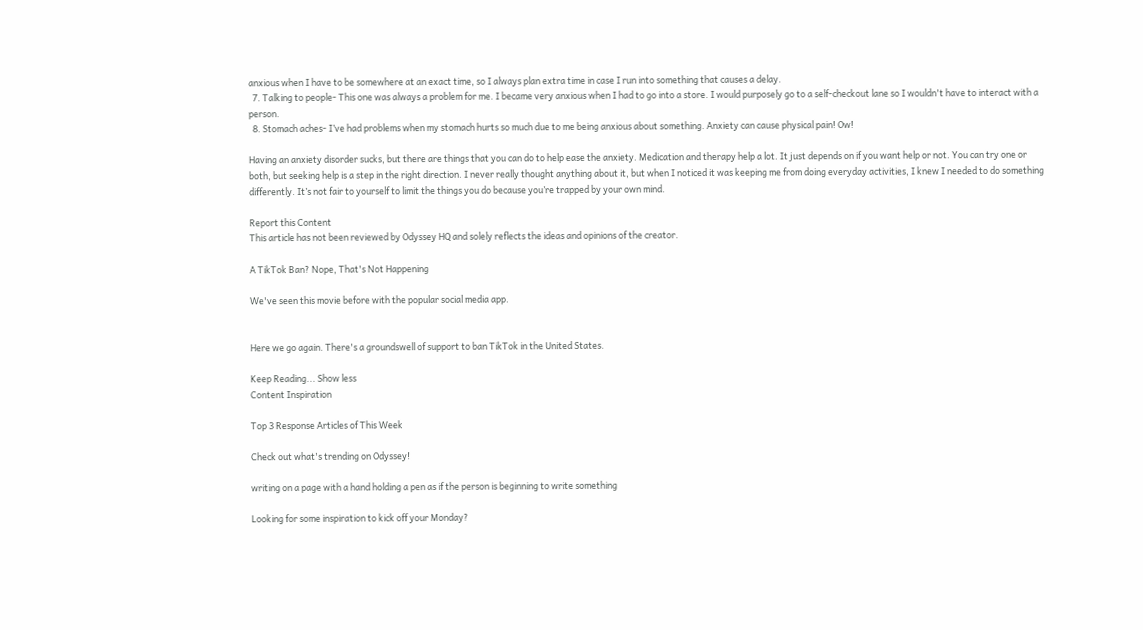anxious when I have to be somewhere at an exact time, so I always plan extra time in case I run into something that causes a delay.
  7. Talking to people- This one was always a problem for me. I became very anxious when I had to go into a store. I would purposely go to a self-checkout lane so I wouldn't have to interact with a person.
  8. Stomach aches- I’ve had problems when my stomach hurts so much due to me being anxious about something. Anxiety can cause physical pain! Ow!

Having an anxiety disorder sucks, but there are things that you can do to help ease the anxiety. Medication and therapy help a lot. It just depends on if you want help or not. You can try one or both, but seeking help is a step in the right direction. I never really thought anything about it, but when I noticed it was keeping me from doing everyday activities, I knew I needed to do something differently. It’s not fair to yourself to limit the things you do because you’re trapped by your own mind.

Report this Content
This article has not been reviewed by Odyssey HQ and solely reflects the ideas and opinions of the creator.

A TikTok Ban? Nope, That's Not Happening

We've seen this movie before with the popular social media app.


Here we go again. There's a groundswell of support to ban TikTok in the United States.

Keep Reading... Show less
Content Inspiration

Top 3 Response Articles of This Week

Check out what's trending on Odyssey!

writing on a page with a hand holding a pen as if the person is beginning to write something

Looking for some inspiration to kick off your Monday?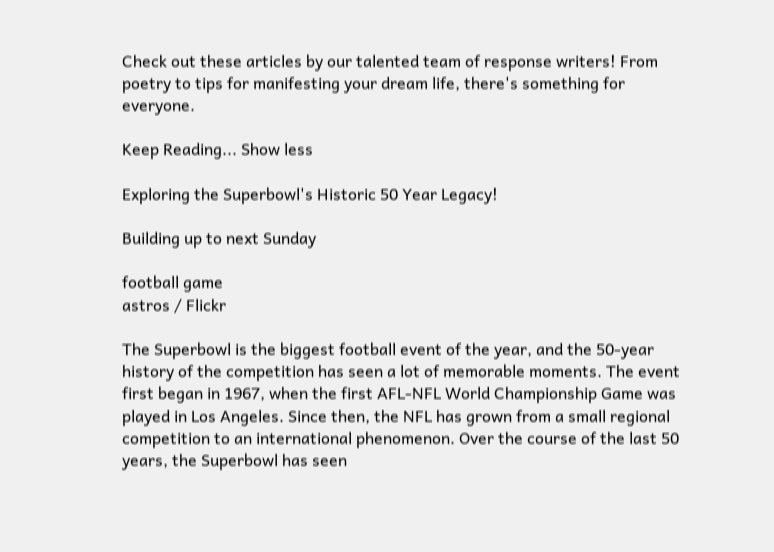Check out these articles by our talented team of response writers! From poetry to tips for manifesting your dream life, there's something for everyone.

Keep Reading... Show less

Exploring the Superbowl's Historic 50 Year Legacy!

Building up to next Sunday

football game
astros / Flickr

The Superbowl is the biggest football event of the year, and the 50-year history of the competition has seen a lot of memorable moments. The event first began in 1967, when the first AFL-NFL World Championship Game was played in Los Angeles. Since then, the NFL has grown from a small regional competition to an international phenomenon. Over the course of the last 50 years, the Superbowl has seen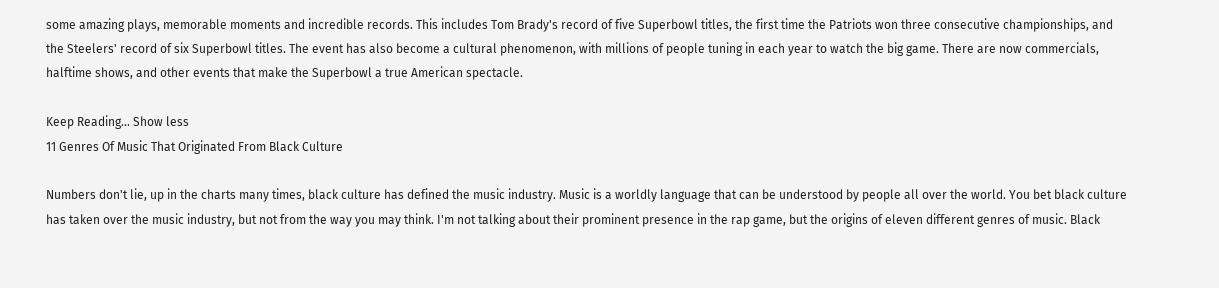some amazing plays, memorable moments and incredible records. This includes Tom Brady's record of five Superbowl titles, the first time the Patriots won three consecutive championships, and the Steelers' record of six Superbowl titles. The event has also become a cultural phenomenon, with millions of people tuning in each year to watch the big game. There are now commercials, halftime shows, and other events that make the Superbowl a true American spectacle.

Keep Reading... Show less
11 Genres Of Music That Originated From Black Culture

Numbers don't lie, up in the charts many times, black culture has defined the music industry. Music is a worldly language that can be understood by people all over the world. You bet black culture has taken over the music industry, but not from the way you may think. I'm not talking about their prominent presence in the rap game, but the origins of eleven different genres of music. Black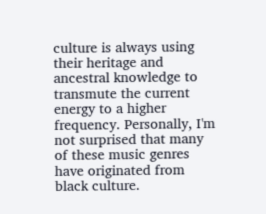culture is always using their heritage and ancestral knowledge to transmute the current energy to a higher frequency. Personally, I'm not surprised that many of these music genres have originated from black culture.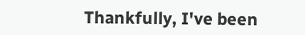Thankfully, I've been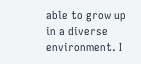able to grow up in a diverse environment. I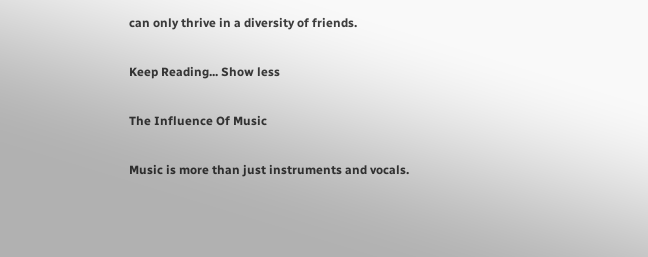can only thrive in a diversity of friends.

Keep Reading... Show less

The Influence Of Music

Music is more than just instruments and vocals.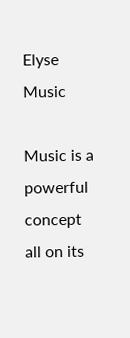Elyse Music

Music is a powerful concept all on its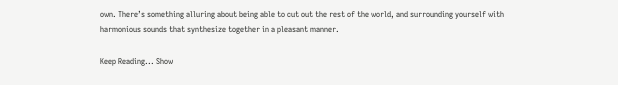own. There’s something alluring about being able to cut out the rest of the world, and surrounding yourself with harmonious sounds that synthesize together in a pleasant manner.

Keep Reading... Show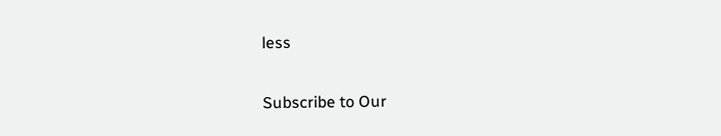less

Subscribe to Our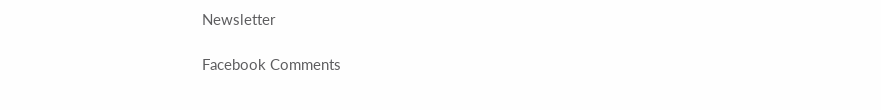Newsletter

Facebook Comments